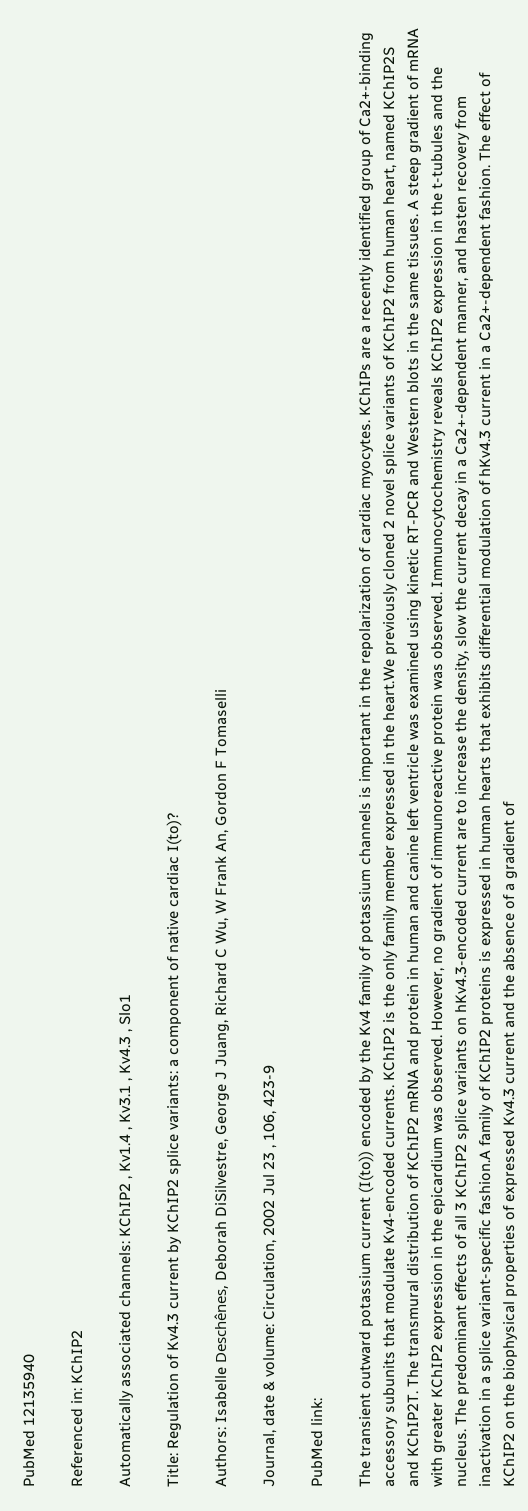PubMed 12135940

Referenced in: KChIP2

Automatically associated channels: KChIP2 , Kv1.4 , Kv3.1 , Kv4.3 , Slo1

Title: Regulation of Kv4.3 current by KChIP2 splice variants: a component of native cardiac I(to)?

Authors: Isabelle Deschênes, Deborah DiSilvestre, George J Juang, Richard C Wu, W Frank An, Gordon F Tomaselli

Journal, date & volume: Circulation, 2002 Jul 23 , 106, 423-9

PubMed link:

The transient outward potassium current (I(to)) encoded by the Kv4 family of potassium channels is important in the repolarization of cardiac myocytes. KChIPs are a recently identified group of Ca2+-binding accessory subunits that modulate Kv4-encoded currents. KChIP2 is the only family member expressed in the heart.We previously cloned 2 novel splice variants of KChIP2 from human heart, named KChIP2S and KChIP2T. The transmural distribution of KChIP2 mRNA and protein in human and canine left ventricle was examined using kinetic RT-PCR and Western blots in the same tissues. A steep gradient of mRNA with greater KChIP2 expression in the epicardium was observed. However, no gradient of immunoreactive protein was observed. Immunocytochemistry reveals KChIP2 expression in the t-tubules and the nucleus. The predominant effects of all 3 KChIP2 splice variants on hKv4.3-encoded current are to increase the density, slow the current decay in a Ca2+-dependent manner, and hasten recovery from inactivation in a splice variant-specific fashion.A family of KChIP2 proteins is expressed in human hearts that exhibits differential modulation of hKv4.3 current in a Ca2+-dependent fashion. The effect of KChIP2 on the biophysical properties of expressed Kv4.3 current and the absence of a gradient of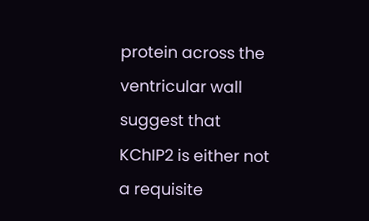protein across the ventricular wall suggest that KChIP2 is either not a requisite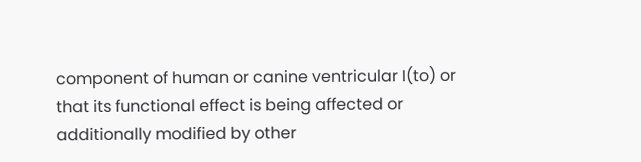component of human or canine ventricular I(to) or that its functional effect is being affected or additionally modified by other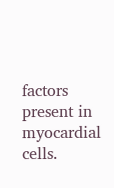factors present in myocardial cells.